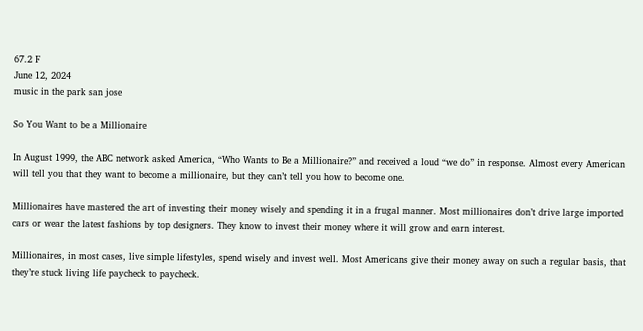67.2 F
June 12, 2024
music in the park san jose

So You Want to be a Millionaire

In August 1999, the ABC network asked America, “Who Wants to Be a Millionaire?” and received a loud “we do” in response. Almost every American will tell you that they want to become a millionaire, but they can’t tell you how to become one.

Millionaires have mastered the art of investing their money wisely and spending it in a frugal manner. Most millionaires don’t drive large imported cars or wear the latest fashions by top designers. They know to invest their money where it will grow and earn interest.

Millionaires, in most cases, live simple lifestyles, spend wisely and invest well. Most Americans give their money away on such a regular basis, that they’re stuck living life paycheck to paycheck.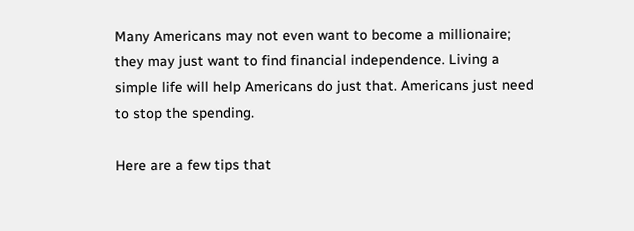Many Americans may not even want to become a millionaire; they may just want to find financial independence. Living a simple life will help Americans do just that. Americans just need to stop the spending.

Here are a few tips that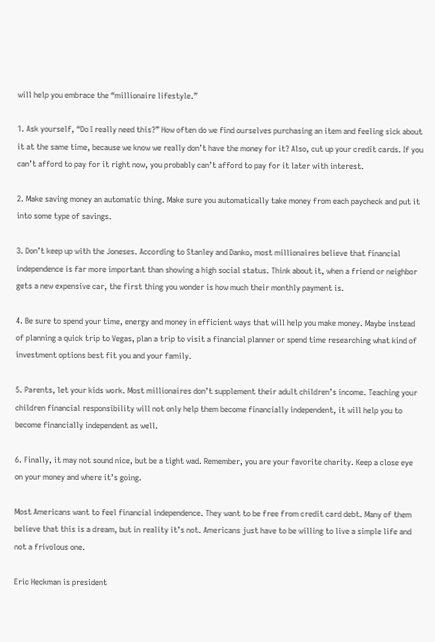will help you embrace the “millionaire lifestyle.”

1. Ask yourself, “Do I really need this?” How often do we find ourselves purchasing an item and feeling sick about it at the same time, because we know we really don’t have the money for it? Also, cut up your credit cards. If you can’t afford to pay for it right now, you probably can’t afford to pay for it later with interest.

2. Make saving money an automatic thing. Make sure you automatically take money from each paycheck and put it into some type of savings.

3. Don’t keep up with the Joneses. According to Stanley and Danko, most millionaires believe that financial independence is far more important than showing a high social status. Think about it, when a friend or neighbor gets a new expensive car, the first thing you wonder is how much their monthly payment is.

4. Be sure to spend your time, energy and money in efficient ways that will help you make money. Maybe instead of planning a quick trip to Vegas, plan a trip to visit a financial planner or spend time researching what kind of investment options best fit you and your family.

5. Parents, let your kids work. Most millionaires don’t supplement their adult children’s income. Teaching your children financial responsibility will not only help them become financially independent, it will help you to become financially independent as well.

6. Finally, it may not sound nice, but be a tight wad. Remember, you are your favorite charity. Keep a close eye on your money and where it’s going.

Most Americans want to feel financial independence. They want to be free from credit card debt. Many of them believe that this is a dream, but in reality it’s not. Americans just have to be willing to live a simple life and not a frivolous one.

Eric Heckman is president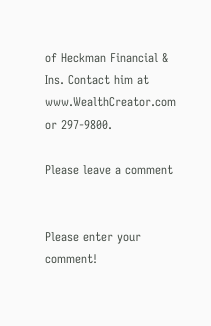of Heckman Financial & Ins. Contact him at www.WealthCreator.com or 297-9800.

Please leave a comment


Please enter your comment!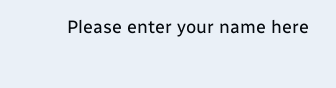Please enter your name here